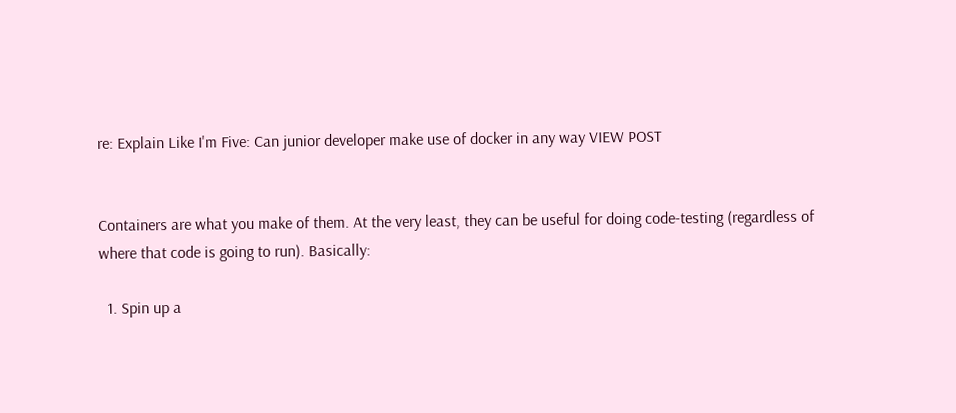re: Explain Like I'm Five: Can junior developer make use of docker in any way VIEW POST


Containers are what you make of them. At the very least, they can be useful for doing code-testing (regardless of where that code is going to run). Basically:

  1. Spin up a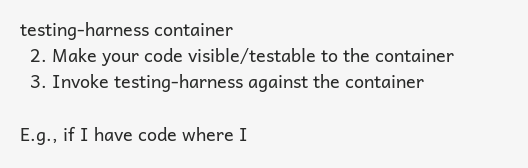testing-harness container
  2. Make your code visible/testable to the container
  3. Invoke testing-harness against the container

E.g., if I have code where I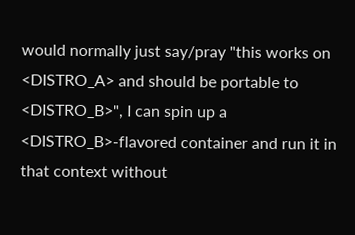would normally just say/pray "this works on <DISTRO_A> and should be portable to <DISTRO_B>", I can spin up a <DISTRO_B>-flavored container and run it in that context without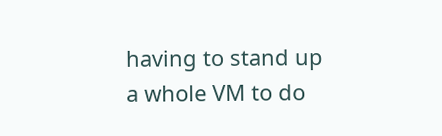having to stand up a whole VM to do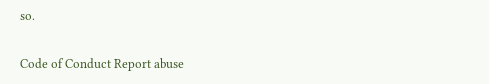so.

Code of Conduct Report abuse